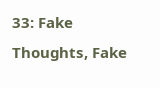33: Fake Thoughts, Fake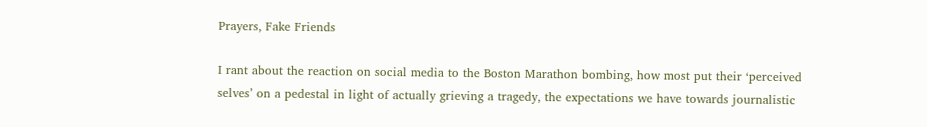Prayers, Fake Friends

I rant about the reaction on social media to the Boston Marathon bombing, how most put their ‘perceived selves’ on a pedestal in light of actually grieving a tragedy, the expectations we have towards journalistic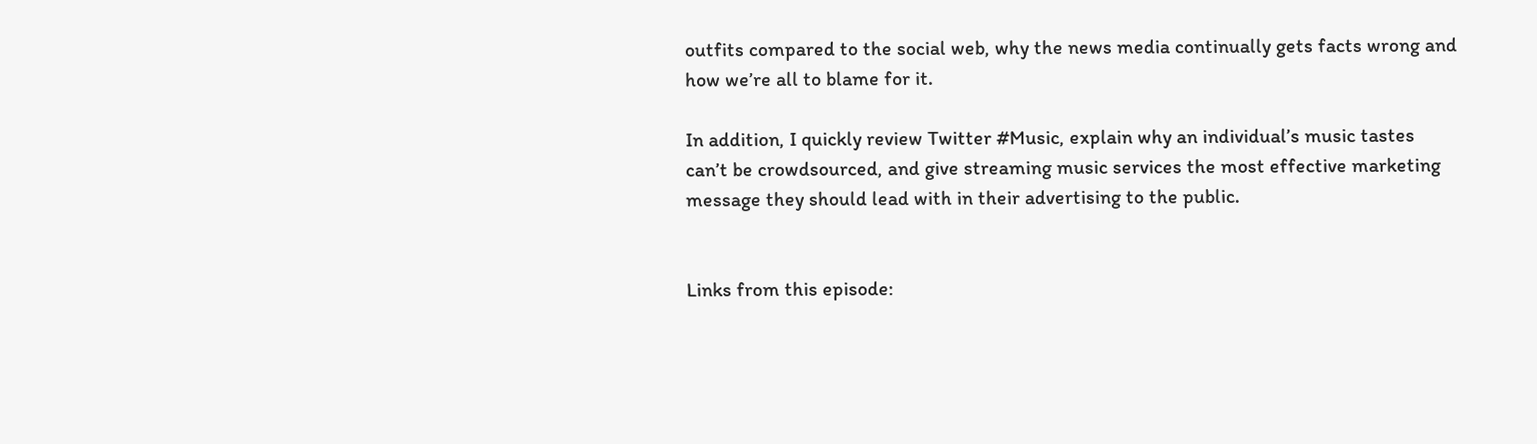outfits compared to the social web, why the news media continually gets facts wrong and how we’re all to blame for it.

In addition, I quickly review Twitter #Music, explain why an individual’s music tastes can’t be crowdsourced, and give streaming music services the most effective marketing message they should lead with in their advertising to the public.


Links from this episode: